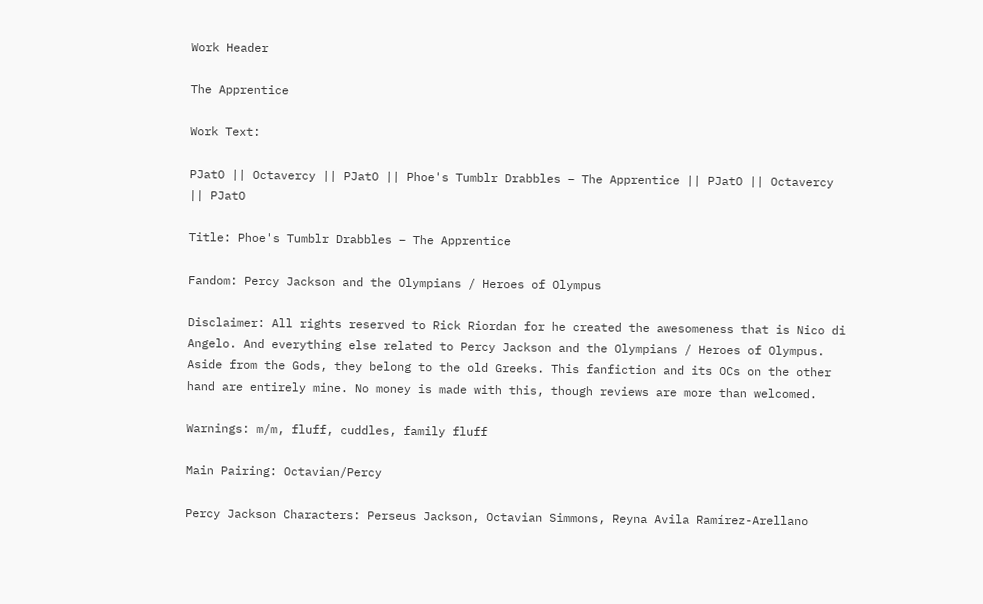Work Header

The Apprentice

Work Text:

PJatO || Octavercy || PJatO || Phoe's Tumblr Drabbles – The Apprentice || PJatO || Octavercy || PJatO

Title: Phoe's Tumblr Drabbles – The Apprentice

Fandom: Percy Jackson and the Olympians / Heroes of Olympus

Disclaimer: All rights reserved to Rick Riordan for he created the awesomeness that is Nico di Angelo. And everything else related to Percy Jackson and the Olympians / Heroes of Olympus. Aside from the Gods, they belong to the old Greeks. This fanfiction and its OCs on the other hand are entirely mine. No money is made with this, though reviews are more than welcomed.

Warnings: m/m, fluff, cuddles, family fluff

Main Pairing: Octavian/Percy

Percy Jackson Characters: Perseus Jackson, Octavian Simmons, Reyna Avila Ramírez-Arellano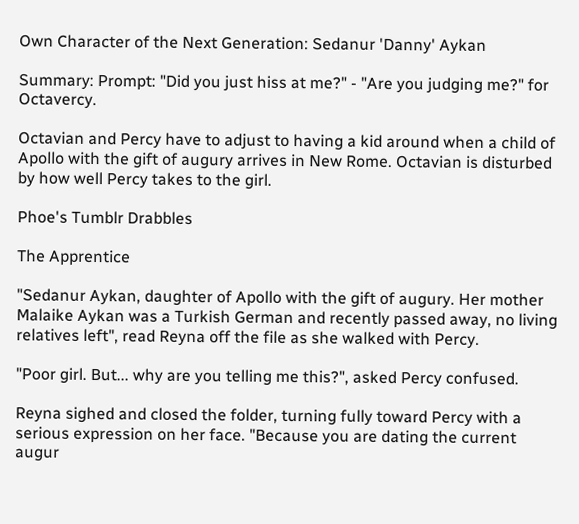Own Character of the Next Generation: Sedanur 'Danny' Aykan

Summary: Prompt: "Did you just hiss at me?" - "Are you judging me?" for Octavercy.

Octavian and Percy have to adjust to having a kid around when a child of Apollo with the gift of augury arrives in New Rome. Octavian is disturbed by how well Percy takes to the girl.

Phoe's Tumblr Drabbles

The Apprentice

"Sedanur Aykan, daughter of Apollo with the gift of augury. Her mother Malaike Aykan was a Turkish German and recently passed away, no living relatives left", read Reyna off the file as she walked with Percy.

"Poor girl. But... why are you telling me this?", asked Percy confused.

Reyna sighed and closed the folder, turning fully toward Percy with a serious expression on her face. "Because you are dating the current augur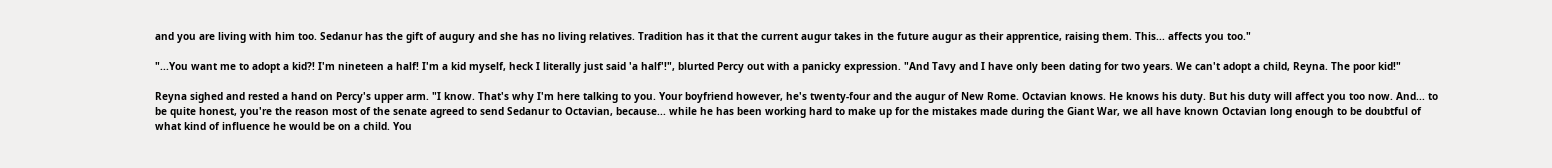and you are living with him too. Sedanur has the gift of augury and she has no living relatives. Tradition has it that the current augur takes in the future augur as their apprentice, raising them. This... affects you too."

"...You want me to adopt a kid?! I'm nineteen a half! I'm a kid myself, heck I literally just said 'a half'!", blurted Percy out with a panicky expression. "And Tavy and I have only been dating for two years. We can't adopt a child, Reyna. The poor kid!"

Reyna sighed and rested a hand on Percy's upper arm. "I know. That's why I'm here talking to you. Your boyfriend however, he's twenty-four and the augur of New Rome. Octavian knows. He knows his duty. But his duty will affect you too now. And... to be quite honest, you're the reason most of the senate agreed to send Sedanur to Octavian, because... while he has been working hard to make up for the mistakes made during the Giant War, we all have known Octavian long enough to be doubtful of what kind of influence he would be on a child. You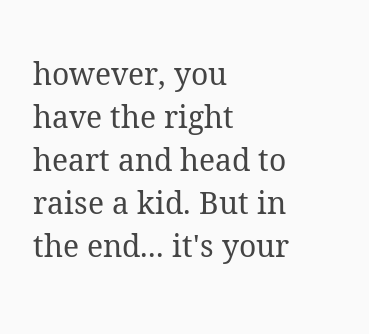however, you have the right heart and head to raise a kid. But in the end... it's your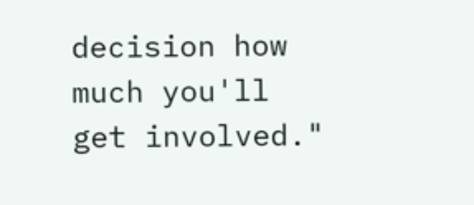decision how much you'll get involved."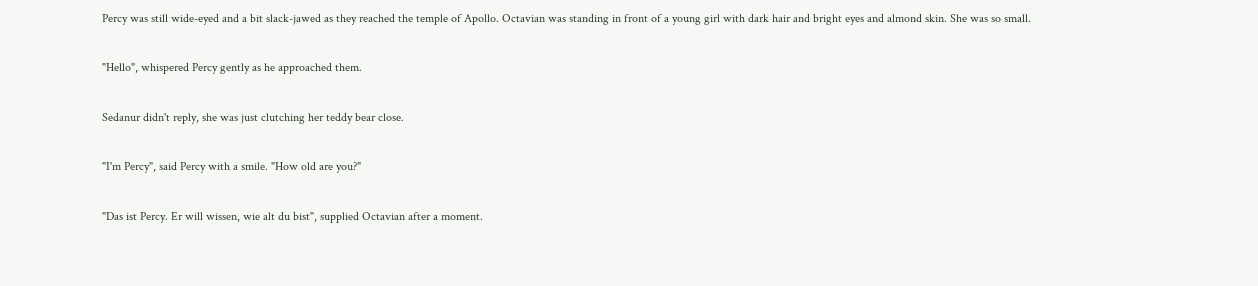Percy was still wide-eyed and a bit slack-jawed as they reached the temple of Apollo. Octavian was standing in front of a young girl with dark hair and bright eyes and almond skin. She was so small.

"Hello", whispered Percy gently as he approached them.

Sedanur didn't reply, she was just clutching her teddy bear close.

"I'm Percy", said Percy with a smile. "How old are you?"

"Das ist Percy. Er will wissen, wie alt du bist", supplied Octavian after a moment.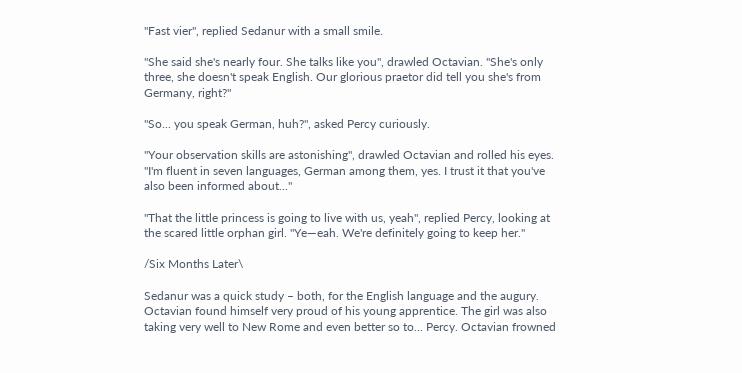"Fast vier", replied Sedanur with a small smile.

"She said she's nearly four. She talks like you", drawled Octavian. "She's only three, she doesn't speak English. Our glorious praetor did tell you she's from Germany, right?"

"So... you speak German, huh?", asked Percy curiously.

"Your observation skills are astonishing", drawled Octavian and rolled his eyes. "I'm fluent in seven languages, German among them, yes. I trust it that you've also been informed about..."

"That the little princess is going to live with us, yeah", replied Percy, looking at the scared little orphan girl. "Ye—eah. We're definitely going to keep her."

/Six Months Later\

Sedanur was a quick study – both, for the English language and the augury. Octavian found himself very proud of his young apprentice. The girl was also taking very well to New Rome and even better so to... Percy. Octavian frowned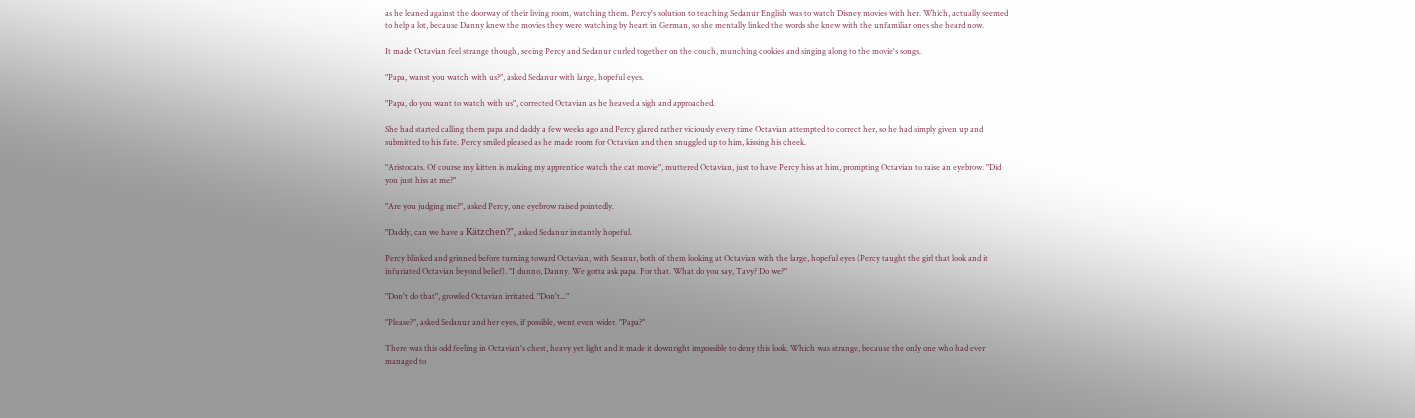as he leaned against the doorway of their living room, watching them. Percy's solution to teaching Sedanur English was to watch Disney movies with her. Which, actually seemed to help a lot, because Danny knew the movies they were watching by heart in German, so she mentally linked the words she knew with the unfamiliar ones she heard now.

It made Octavian feel strange though, seeing Percy and Sedanur curled together on the couch, munching cookies and singing along to the movie's songs.

"Papa, wanst you watch with us?", asked Sedanur with large, hopeful eyes.

"Papa, do you want to watch with us", corrected Octavian as he heaved a sigh and approached.

She had started calling them papa and daddy a few weeks ago and Percy glared rather viciously every time Octavian attempted to correct her, so he had simply given up and submitted to his fate. Percy smiled pleased as he made room for Octavian and then snuggled up to him, kissing his cheek.

"Aristocats. Of course my kitten is making my apprentice watch the cat movie", muttered Octavian, just to have Percy hiss at him, prompting Octavian to raise an eyebrow. "Did you just hiss at me?"

"Are you judging me?", asked Percy, one eyebrow raised pointedly.

"Daddy, can we have a Kätzchen?", asked Sedanur instantly hopeful.

Percy blinked and grinned before turning toward Octavian, with Seanur, both of them looking at Octavian with the large, hopeful eyes (Percy taught the girl that look and it infuriated Octavian beyond belief). "I dunno, Danny. We gotta ask papa. For that. What do you say, Tavy? Do we?"

"Don't do that", growled Octavian irritated. "Don't..."

"Please?", asked Sedanur and her eyes, if possible, went even wider. "Papa?"

There was this odd feeling in Octavian's chest, heavy yet light and it made it downright impossible to deny this look. Which was strange, because the only one who had ever managed to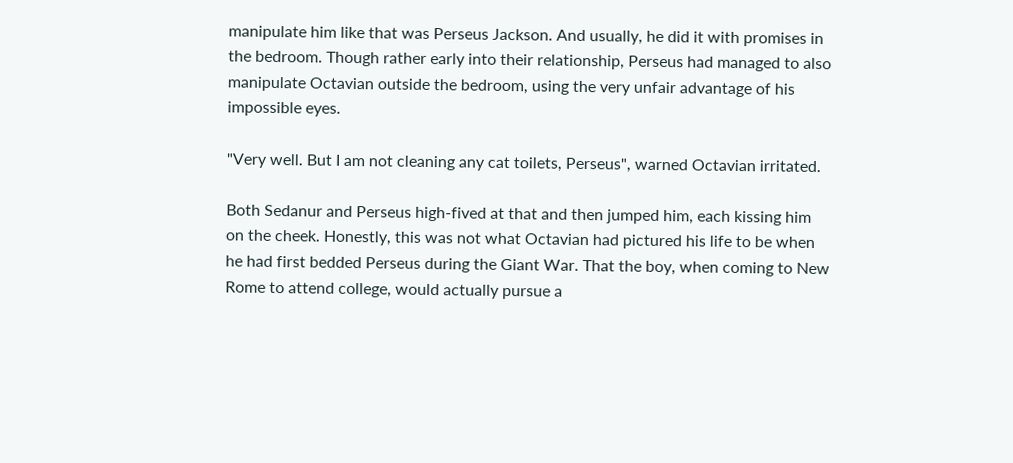manipulate him like that was Perseus Jackson. And usually, he did it with promises in the bedroom. Though rather early into their relationship, Perseus had managed to also manipulate Octavian outside the bedroom, using the very unfair advantage of his impossible eyes.

"Very well. But I am not cleaning any cat toilets, Perseus", warned Octavian irritated.

Both Sedanur and Perseus high-fived at that and then jumped him, each kissing him on the cheek. Honestly, this was not what Octavian had pictured his life to be when he had first bedded Perseus during the Giant War. That the boy, when coming to New Rome to attend college, would actually pursue a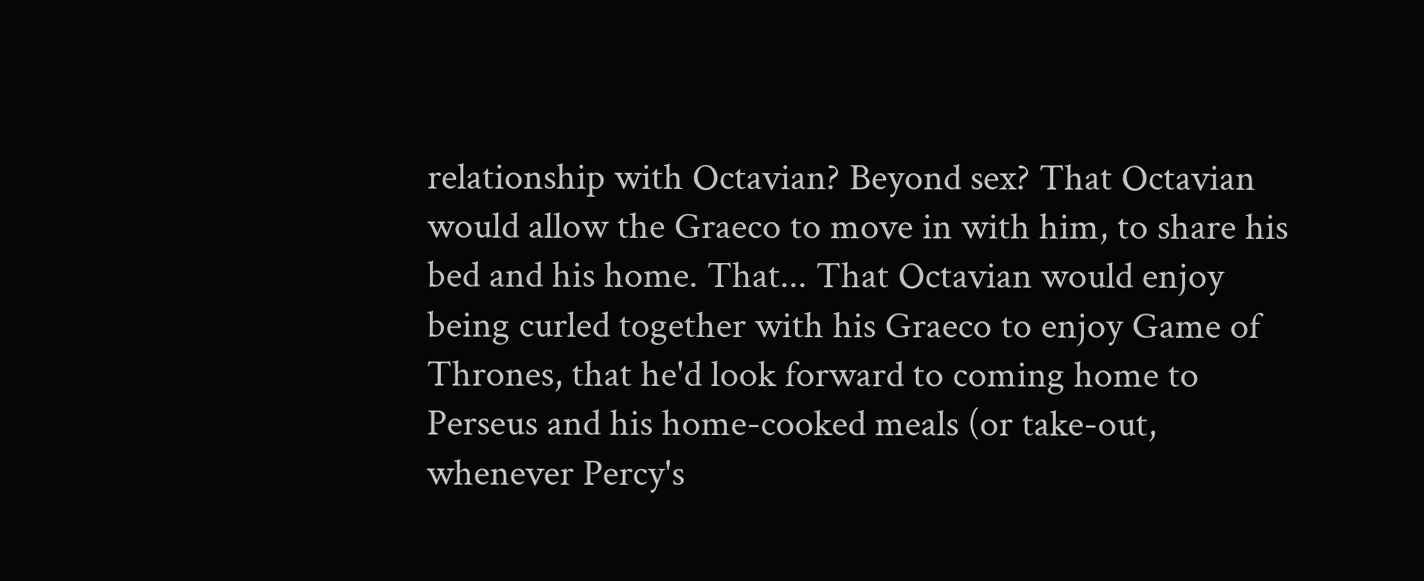relationship with Octavian? Beyond sex? That Octavian would allow the Graeco to move in with him, to share his bed and his home. That... That Octavian would enjoy being curled together with his Graeco to enjoy Game of Thrones, that he'd look forward to coming home to Perseus and his home-cooked meals (or take-out, whenever Percy's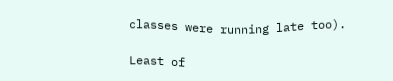classes were running late too).

Least of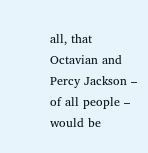all, that Octavian and Percy Jackson – of all people – would be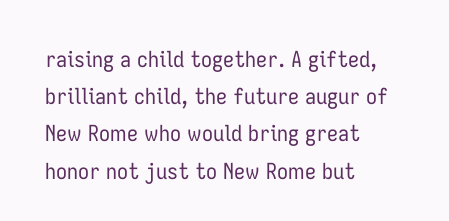raising a child together. A gifted, brilliant child, the future augur of New Rome who would bring great honor not just to New Rome but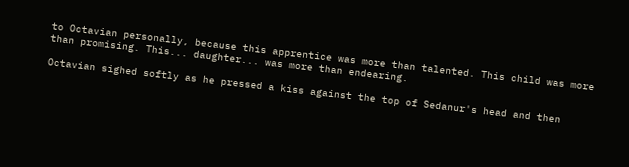to Octavian personally, because this apprentice was more than talented. This child was more than promising. This... daughter... was more than endearing.

Octavian sighed softly as he pressed a kiss against the top of Sedanur's head and then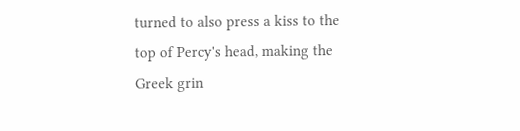turned to also press a kiss to the top of Percy's head, making the Greek grin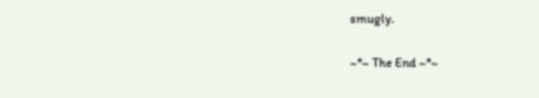smugly.

~*~ The End ~*~